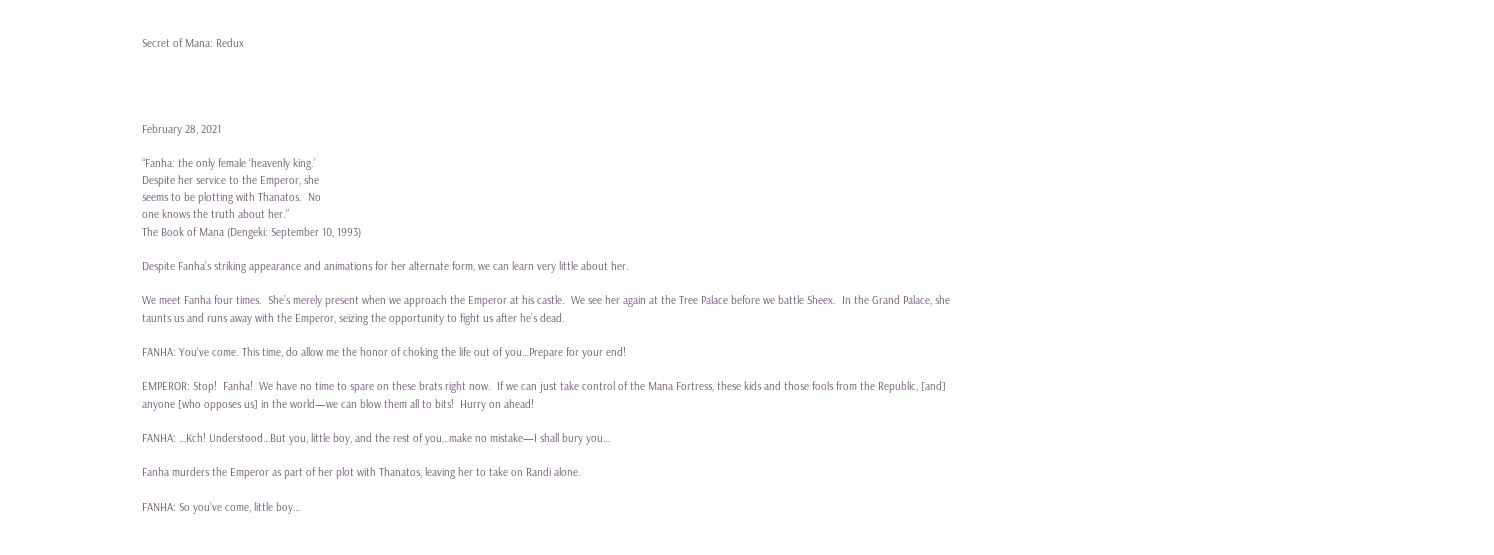Secret of Mana: Redux




February 28, 2021

“Fanha: the only female ‘heavenly king.’
Despite her service to the Emperor, she
seems to be plotting with Thanatos.  No
one knows the truth about her.”
The Book of Mana (Dengeki: September 10, 1993)

Despite Fanha’s striking appearance and animations for her alternate form, we can learn very little about her.

We meet Fanha four times.  She’s merely present when we approach the Emperor at his castle.  We see her again at the Tree Palace before we battle Sheex.  In the Grand Palace, she taunts us and runs away with the Emperor, seizing the opportunity to fight us after he’s dead.

FANHA: You’ve come. This time, do allow me the honor of choking the life out of you…Prepare for your end!

EMPEROR: Stop!  Fanha!  We have no time to spare on these brats right now.  If we can just take control of the Mana Fortress, these kids and those fools from the Republic, [and] anyone [who opposes us] in the world—we can blow them all to bits!  Hurry on ahead!

FANHA: …Kch! Understood…But you, little boy, and the rest of you…make no mistake—I shall bury you…

Fanha murders the Emperor as part of her plot with Thanatos, leaving her to take on Randi alone.

FANHA: So you’ve come, little boy…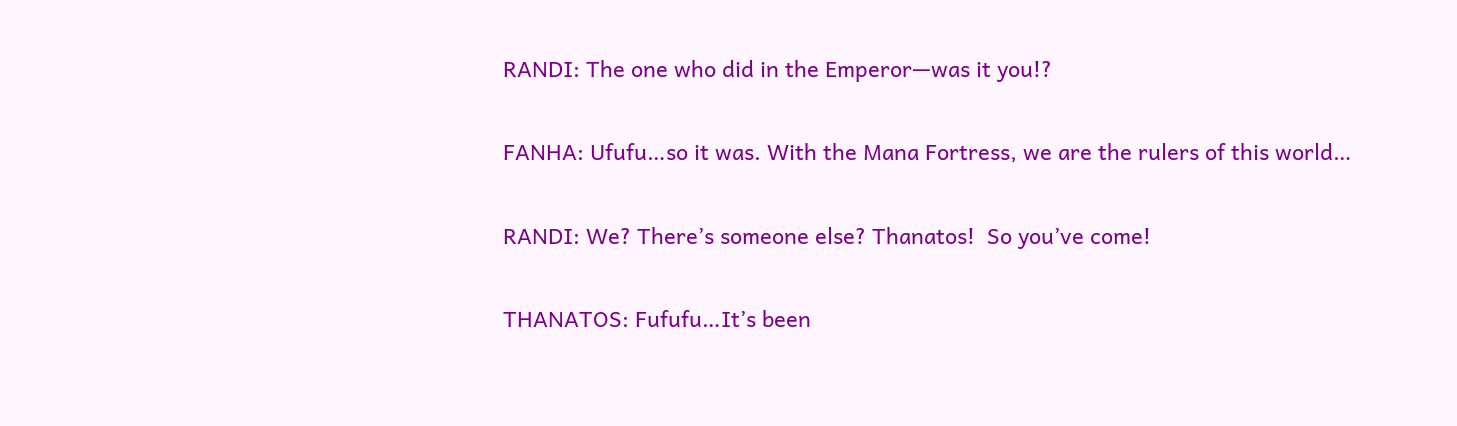RANDI: The one who did in the Emperor—was it you!?

FANHA: Ufufu…so it was. With the Mana Fortress, we are the rulers of this world…

RANDI: We? There’s someone else? Thanatos!  So you’ve come!

THANATOS: Fufufu…It’s been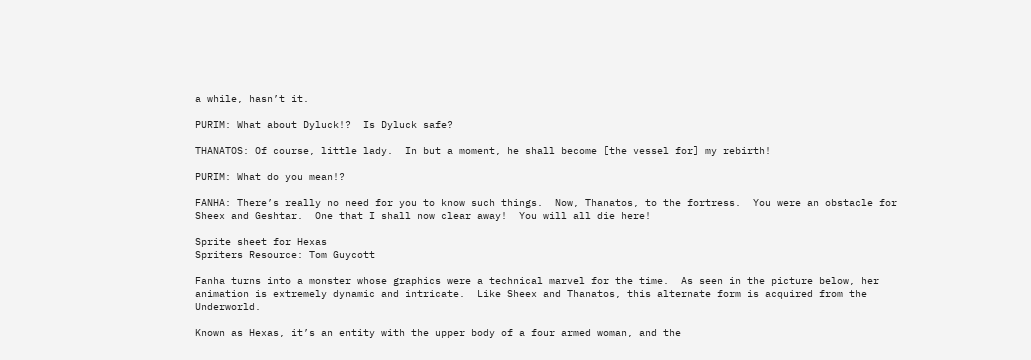a while, hasn’t it.

PURIM: What about Dyluck!?  Is Dyluck safe?

THANATOS: Of course, little lady.  In but a moment, he shall become [the vessel for] my rebirth!

PURIM: What do you mean!?

FANHA: There’s really no need for you to know such things.  Now, Thanatos, to the fortress.  You were an obstacle for Sheex and Geshtar.  One that I shall now clear away!  You will all die here!

Sprite sheet for Hexas
Spriters Resource: Tom Guycott

Fanha turns into a monster whose graphics were a technical marvel for the time.  As seen in the picture below, her animation is extremely dynamic and intricate.  Like Sheex and Thanatos, this alternate form is acquired from the Underworld.

Known as Hexas, it’s an entity with the upper body of a four armed woman, and the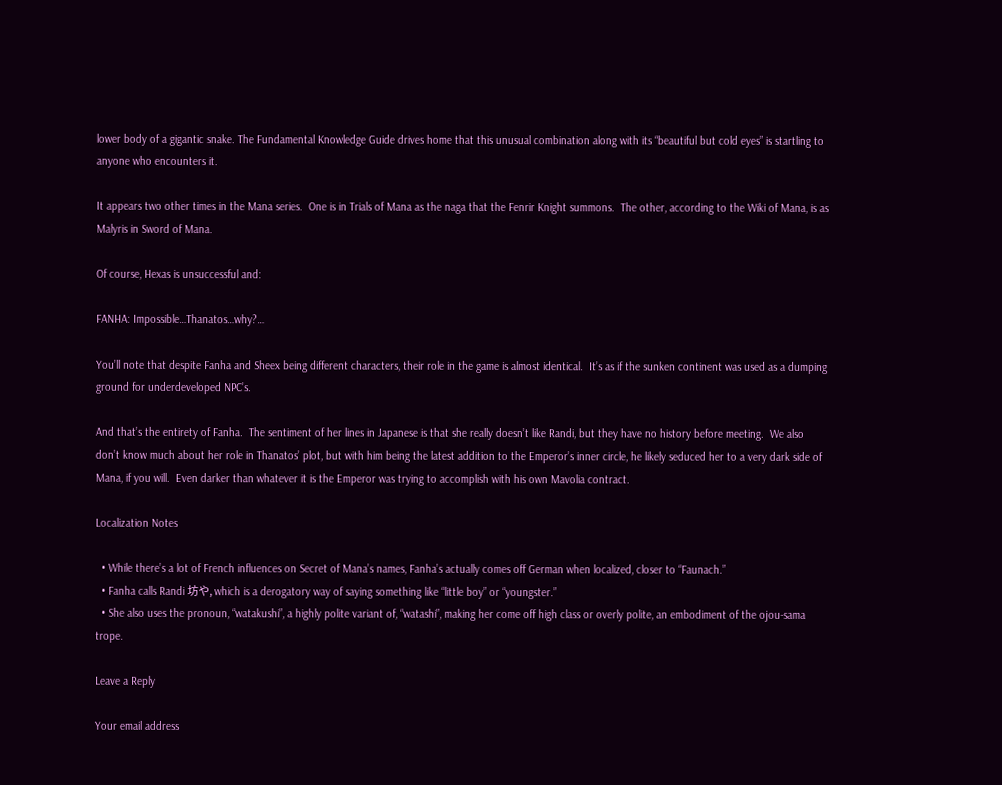lower body of a gigantic snake. The Fundamental Knowledge Guide drives home that this unusual combination along with its “beautiful but cold eyes” is startling to anyone who encounters it.

It appears two other times in the Mana series.  One is in Trials of Mana as the naga that the Fenrir Knight summons.  The other, according to the Wiki of Mana, is as Malyris in Sword of Mana.

Of course, Hexas is unsuccessful and:

FANHA: Impossible…Thanatos…why?…

You’ll note that despite Fanha and Sheex being different characters, their role in the game is almost identical.  It’s as if the sunken continent was used as a dumping ground for underdeveloped NPC’s.

And that’s the entirety of Fanha.  The sentiment of her lines in Japanese is that she really doesn’t like Randi, but they have no history before meeting.  We also don’t know much about her role in Thanatos’ plot, but with him being the latest addition to the Emperor’s inner circle, he likely seduced her to a very dark side of Mana, if you will.  Even darker than whatever it is the Emperor was trying to accomplish with his own Mavolia contract.

Localization Notes

  • While there’s a lot of French influences on Secret of Mana’s names, Fanha’s actually comes off German when localized, closer to “Faunach.”
  • Fanha calls Randi 坊や, which is a derogatory way of saying something like “little boy” or “youngster.”
  • She also uses the pronoun, “watakushi”, a highly polite variant of, “watashi”, making her come off high class or overly polite, an embodiment of the ojou-sama trope.

Leave a Reply

Your email address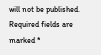will not be published. Required fields are marked *